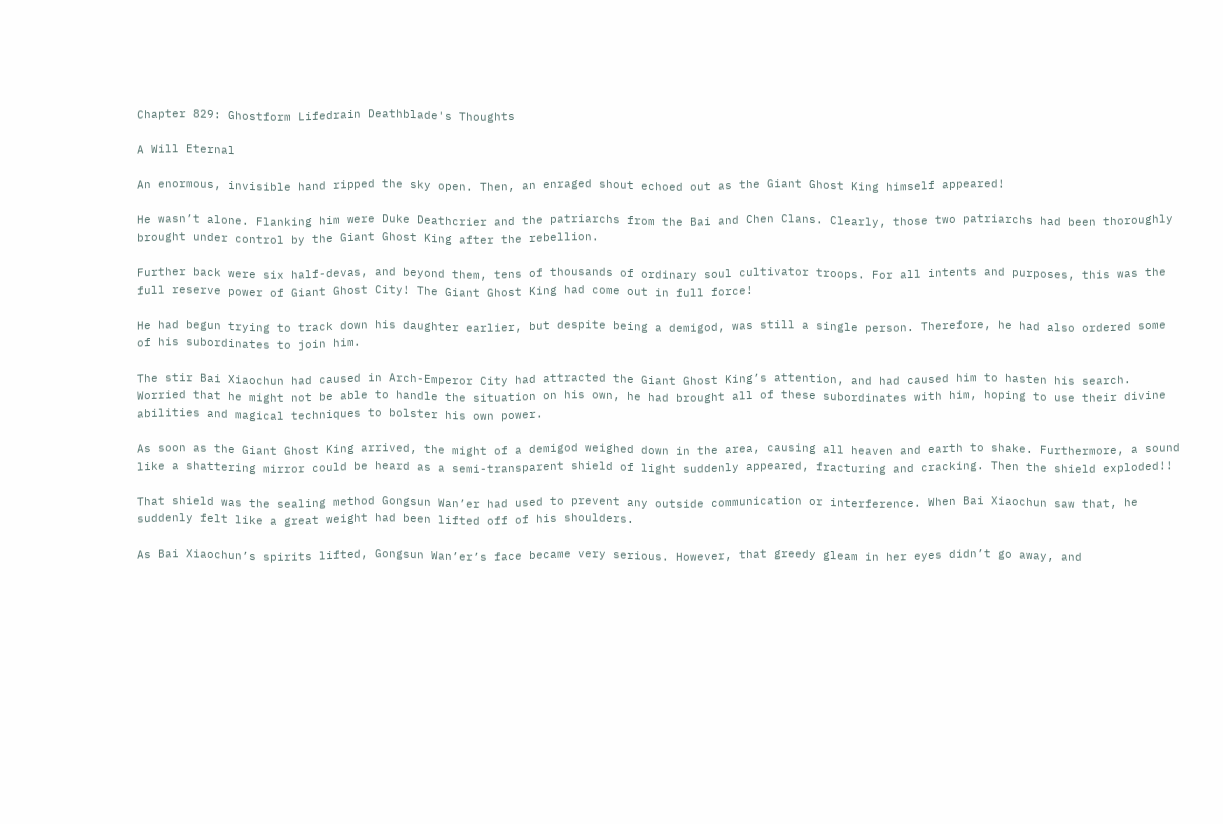Chapter 829: Ghostform Lifedrain Deathblade's Thoughts

A Will Eternal

An enormous, invisible hand ripped the sky open. Then, an enraged shout echoed out as the Giant Ghost King himself appeared!

He wasn’t alone. Flanking him were Duke Deathcrier and the patriarchs from the Bai and Chen Clans. Clearly, those two patriarchs had been thoroughly brought under control by the Giant Ghost King after the rebellion.

Further back were six half-devas, and beyond them, tens of thousands of ordinary soul cultivator troops. For all intents and purposes, this was the full reserve power of Giant Ghost City! The Giant Ghost King had come out in full force!

He had begun trying to track down his daughter earlier, but despite being a demigod, was still a single person. Therefore, he had also ordered some of his subordinates to join him.

The stir Bai Xiaochun had caused in Arch-Emperor City had attracted the Giant Ghost King’s attention, and had caused him to hasten his search. Worried that he might not be able to handle the situation on his own, he had brought all of these subordinates with him, hoping to use their divine abilities and magical techniques to bolster his own power.

As soon as the Giant Ghost King arrived, the might of a demigod weighed down in the area, causing all heaven and earth to shake. Furthermore, a sound like a shattering mirror could be heard as a semi-transparent shield of light suddenly appeared, fracturing and cracking. Then the shield exploded!!

That shield was the sealing method Gongsun Wan’er had used to prevent any outside communication or interference. When Bai Xiaochun saw that, he suddenly felt like a great weight had been lifted off of his shoulders.

As Bai Xiaochun’s spirits lifted, Gongsun Wan’er’s face became very serious. However, that greedy gleam in her eyes didn’t go away, and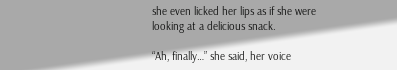she even licked her lips as if she were looking at a delicious snack.

“Ah, finally…” she said, her voice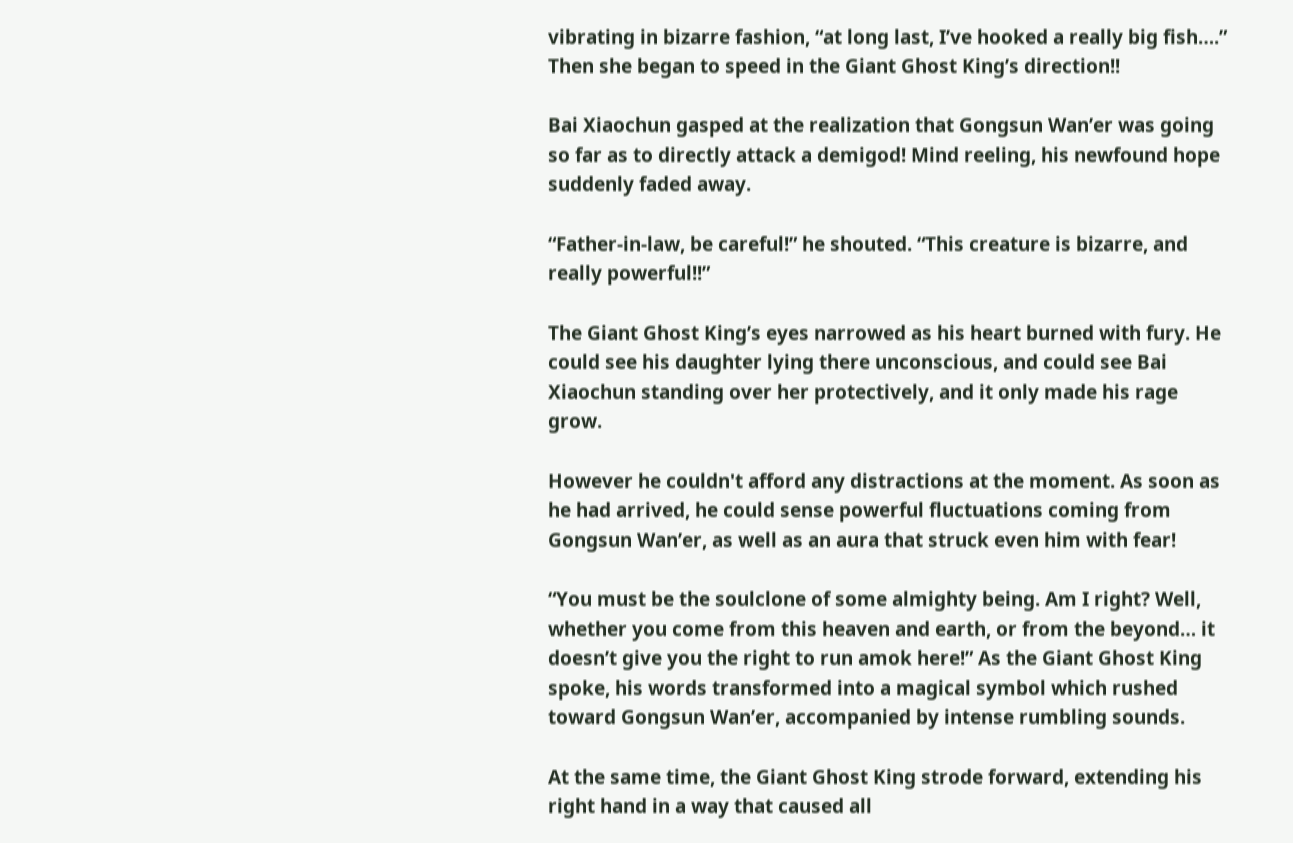vibrating in bizarre fashion, “at long last, I’ve hooked a really big fish….” Then she began to speed in the Giant Ghost King’s direction!!

Bai Xiaochun gasped at the realization that Gongsun Wan’er was going so far as to directly attack a demigod! Mind reeling, his newfound hope suddenly faded away.

“Father-in-law, be careful!” he shouted. “This creature is bizarre, and really powerful!!”

The Giant Ghost King’s eyes narrowed as his heart burned with fury. He could see his daughter lying there unconscious, and could see Bai Xiaochun standing over her protectively, and it only made his rage grow.

However he couldn't afford any distractions at the moment. As soon as he had arrived, he could sense powerful fluctuations coming from Gongsun Wan’er, as well as an aura that struck even him with fear!

“You must be the soulclone of some almighty being. Am I right? Well, whether you come from this heaven and earth, or from the beyond… it doesn’t give you the right to run amok here!” As the Giant Ghost King spoke, his words transformed into a magical symbol which rushed toward Gongsun Wan’er, accompanied by intense rumbling sounds.

At the same time, the Giant Ghost King strode forward, extending his right hand in a way that caused all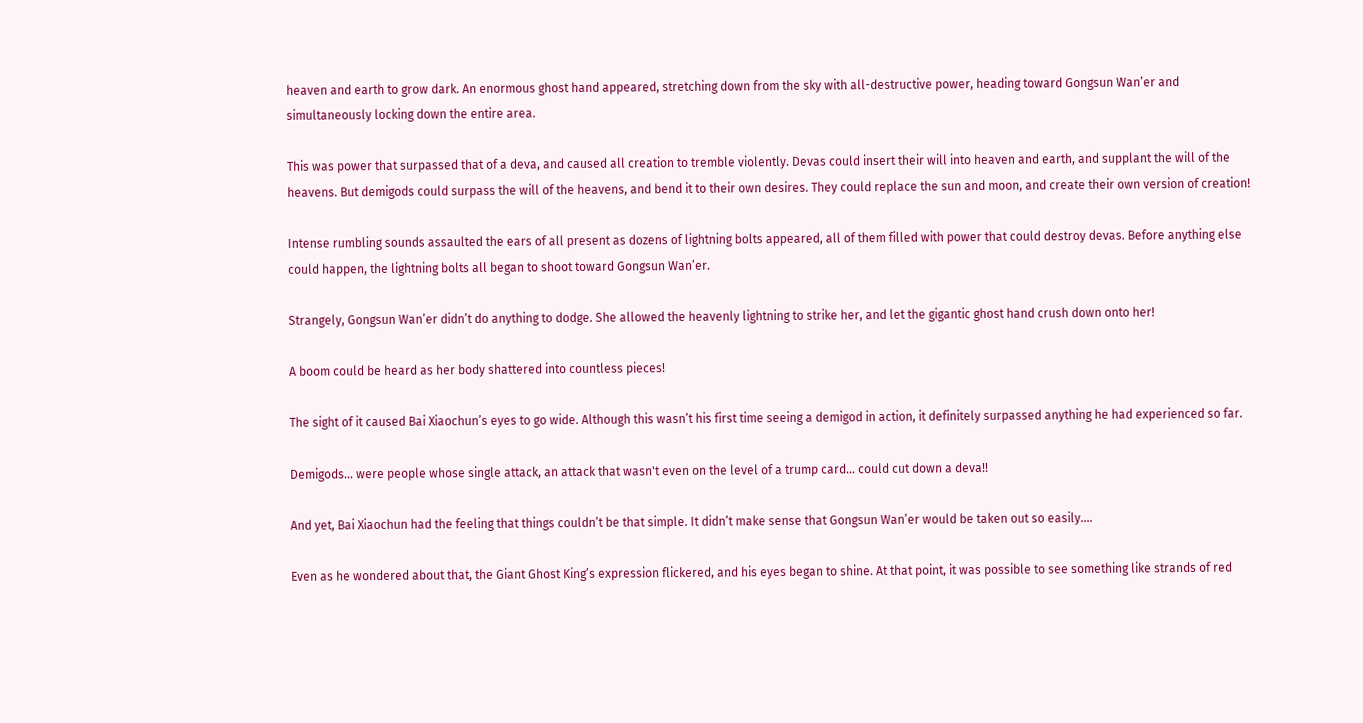heaven and earth to grow dark. An enormous ghost hand appeared, stretching down from the sky with all-destructive power, heading toward Gongsun Wan’er and simultaneously locking down the entire area.

This was power that surpassed that of a deva, and caused all creation to tremble violently. Devas could insert their will into heaven and earth, and supplant the will of the heavens. But demigods could surpass the will of the heavens, and bend it to their own desires. They could replace the sun and moon, and create their own version of creation!

Intense rumbling sounds assaulted the ears of all present as dozens of lightning bolts appeared, all of them filled with power that could destroy devas. Before anything else could happen, the lightning bolts all began to shoot toward Gongsun Wan’er.

Strangely, Gongsun Wan’er didn’t do anything to dodge. She allowed the heavenly lightning to strike her, and let the gigantic ghost hand crush down onto her!

A boom could be heard as her body shattered into countless pieces!

The sight of it caused Bai Xiaochun’s eyes to go wide. Although this wasn’t his first time seeing a demigod in action, it definitely surpassed anything he had experienced so far.

Demigods… were people whose single attack, an attack that wasn't even on the level of a trump card… could cut down a deva!!

And yet, Bai Xiaochun had the feeling that things couldn’t be that simple. It didn’t make sense that Gongsun Wan’er would be taken out so easily….

Even as he wondered about that, the Giant Ghost King’s expression flickered, and his eyes began to shine. At that point, it was possible to see something like strands of red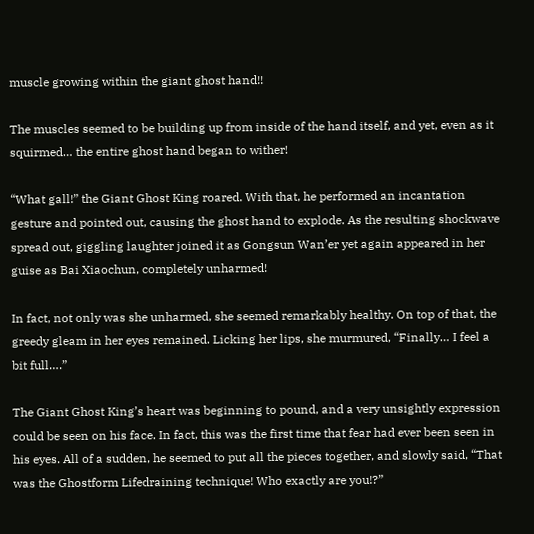muscle growing within the giant ghost hand!!

The muscles seemed to be building up from inside of the hand itself, and yet, even as it squirmed… the entire ghost hand began to wither!

“What gall!” the Giant Ghost King roared. With that, he performed an incantation gesture and pointed out, causing the ghost hand to explode. As the resulting shockwave spread out, giggling laughter joined it as Gongsun Wan’er yet again appeared in her guise as Bai Xiaochun, completely unharmed!

In fact, not only was she unharmed, she seemed remarkably healthy. On top of that, the greedy gleam in her eyes remained. Licking her lips, she murmured, “Finally… I feel a bit full….”

The Giant Ghost King’s heart was beginning to pound, and a very unsightly expression could be seen on his face. In fact, this was the first time that fear had ever been seen in his eyes. All of a sudden, he seemed to put all the pieces together, and slowly said, “That was the Ghostform Lifedraining technique! Who exactly are you!?”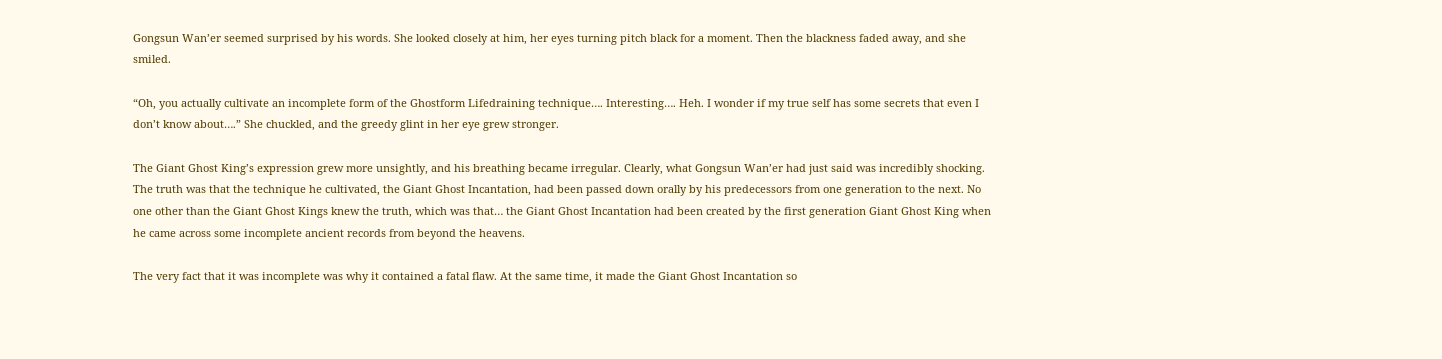Gongsun Wan’er seemed surprised by his words. She looked closely at him, her eyes turning pitch black for a moment. Then the blackness faded away, and she smiled.

“Oh, you actually cultivate an incomplete form of the Ghostform Lifedraining technique…. Interesting…. Heh. I wonder if my true self has some secrets that even I don’t know about….” She chuckled, and the greedy glint in her eye grew stronger.

The Giant Ghost King’s expression grew more unsightly, and his breathing became irregular. Clearly, what Gongsun Wan’er had just said was incredibly shocking. The truth was that the technique he cultivated, the Giant Ghost Incantation, had been passed down orally by his predecessors from one generation to the next. No one other than the Giant Ghost Kings knew the truth, which was that… the Giant Ghost Incantation had been created by the first generation Giant Ghost King when he came across some incomplete ancient records from beyond the heavens.

The very fact that it was incomplete was why it contained a fatal flaw. At the same time, it made the Giant Ghost Incantation so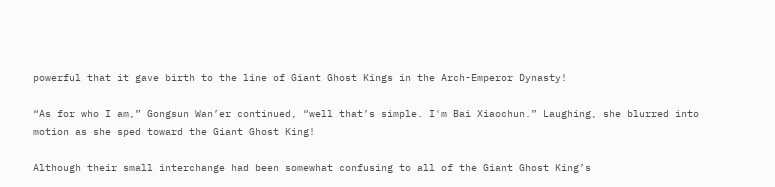powerful that it gave birth to the line of Giant Ghost Kings in the Arch-Emperor Dynasty!

“As for who I am,” Gongsun Wan’er continued, “well that’s simple. I'm Bai Xiaochun.” Laughing, she blurred into motion as she sped toward the Giant Ghost King!

Although their small interchange had been somewhat confusing to all of the Giant Ghost King’s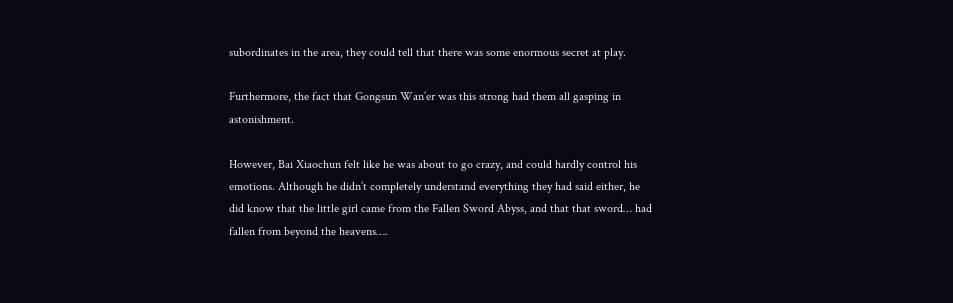subordinates in the area, they could tell that there was some enormous secret at play.

Furthermore, the fact that Gongsun Wan’er was this strong had them all gasping in astonishment.

However, Bai Xiaochun felt like he was about to go crazy, and could hardly control his emotions. Although he didn’t completely understand everything they had said either, he did know that the little girl came from the Fallen Sword Abyss, and that that sword… had fallen from beyond the heavens….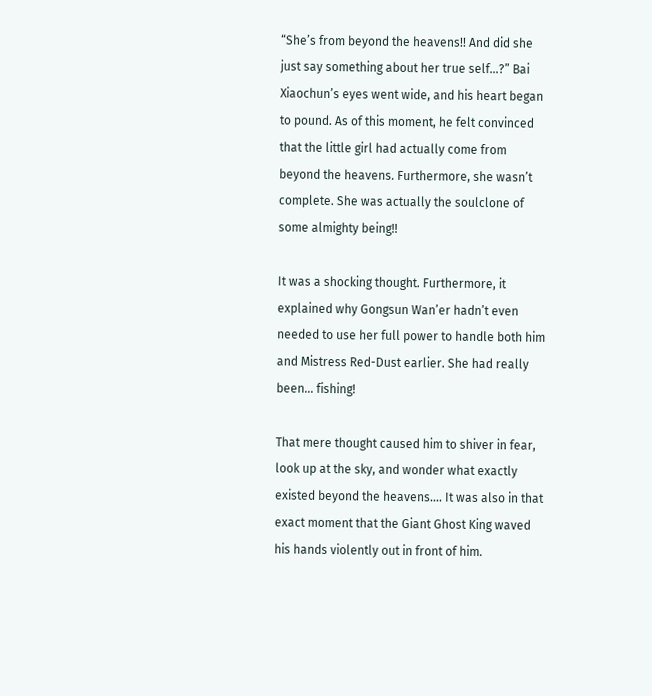“She’s from beyond the heavens!! And did she just say something about her true self…?” Bai Xiaochun’s eyes went wide, and his heart began to pound. As of this moment, he felt convinced that the little girl had actually come from beyond the heavens. Furthermore, she wasn’t complete. She was actually the soulclone of some almighty being!!

It was a shocking thought. Furthermore, it explained why Gongsun Wan’er hadn’t even needed to use her full power to handle both him and Mistress Red-Dust earlier. She had really been… fishing!

That mere thought caused him to shiver in fear, look up at the sky, and wonder what exactly existed beyond the heavens…. It was also in that exact moment that the Giant Ghost King waved his hands violently out in front of him.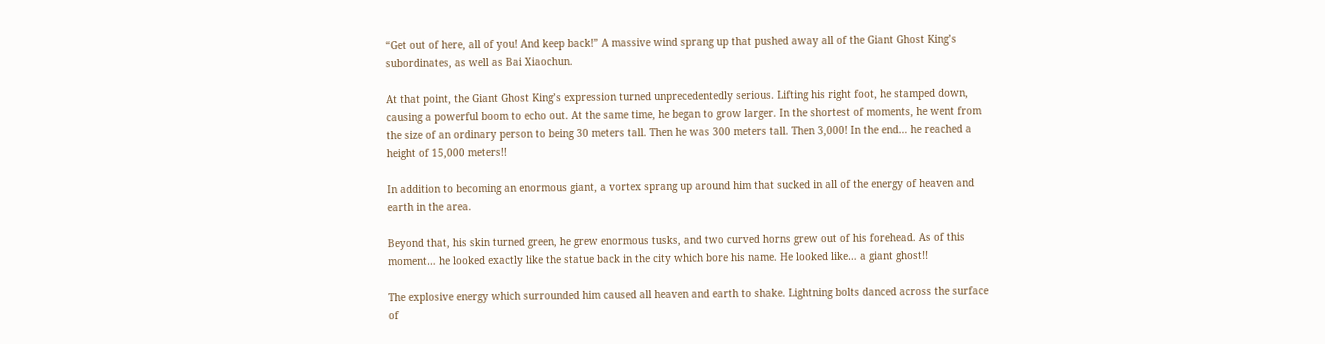“Get out of here, all of you! And keep back!” A massive wind sprang up that pushed away all of the Giant Ghost King’s subordinates, as well as Bai Xiaochun.

At that point, the Giant Ghost King’s expression turned unprecedentedly serious. Lifting his right foot, he stamped down, causing a powerful boom to echo out. At the same time, he began to grow larger. In the shortest of moments, he went from the size of an ordinary person to being 30 meters tall. Then he was 300 meters tall. Then 3,000! In the end… he reached a height of 15,000 meters!!

In addition to becoming an enormous giant, a vortex sprang up around him that sucked in all of the energy of heaven and earth in the area.

Beyond that, his skin turned green, he grew enormous tusks, and two curved horns grew out of his forehead. As of this moment… he looked exactly like the statue back in the city which bore his name. He looked like… a giant ghost!!

The explosive energy which surrounded him caused all heaven and earth to shake. Lightning bolts danced across the surface of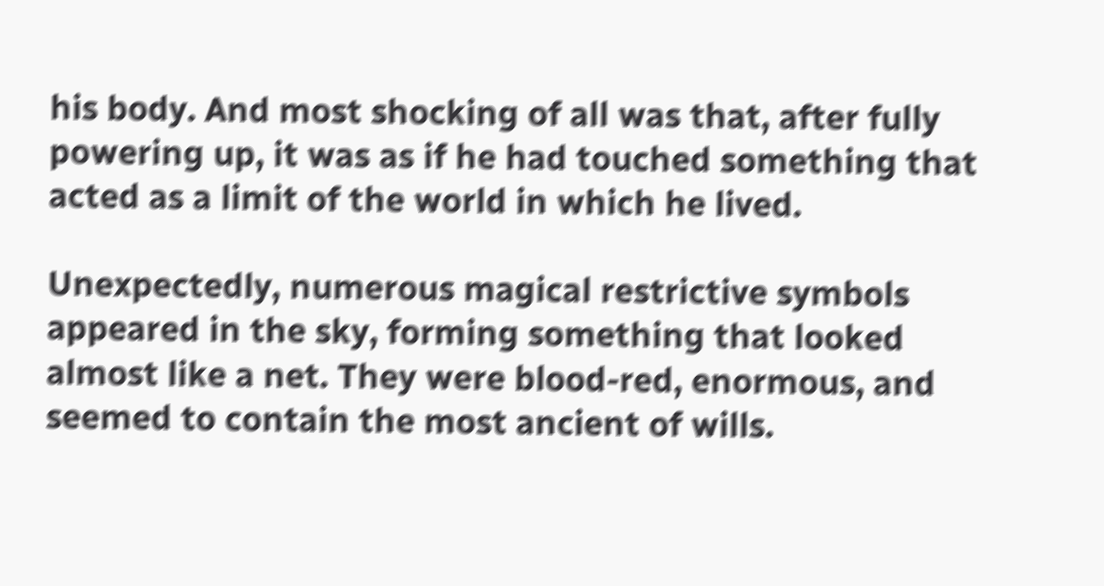his body. And most shocking of all was that, after fully powering up, it was as if he had touched something that acted as a limit of the world in which he lived.

Unexpectedly, numerous magical restrictive symbols appeared in the sky, forming something that looked almost like a net. They were blood-red, enormous, and seemed to contain the most ancient of wills.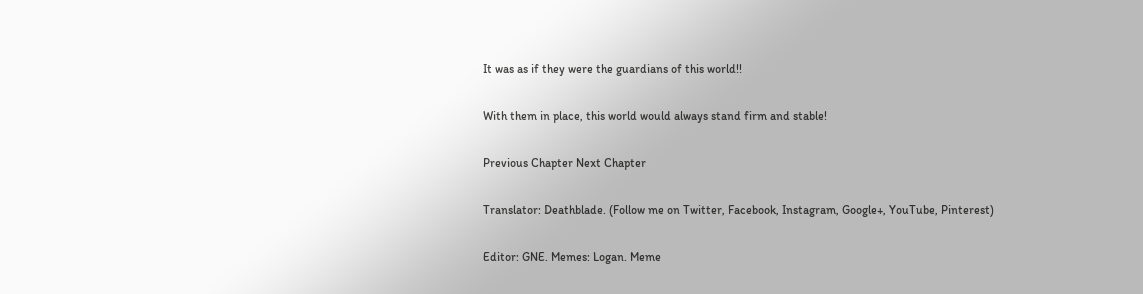It was as if they were the guardians of this world!!

With them in place, this world would always stand firm and stable!

Previous Chapter Next Chapter

Translator: Deathblade. (Follow me on Twitter, Facebook, Instagram, Google+, YouTube, Pinterest)

Editor: GNE. Memes: Logan. Meme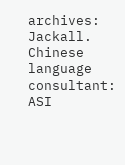archives: Jackall. Chinese language consultant: ASI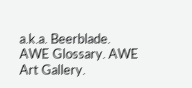a.k.a. Beerblade. AWE Glossary. AWE Art Gallery.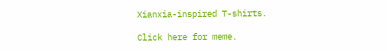Xianxia-inspired T-shirts.

Click here for meme.